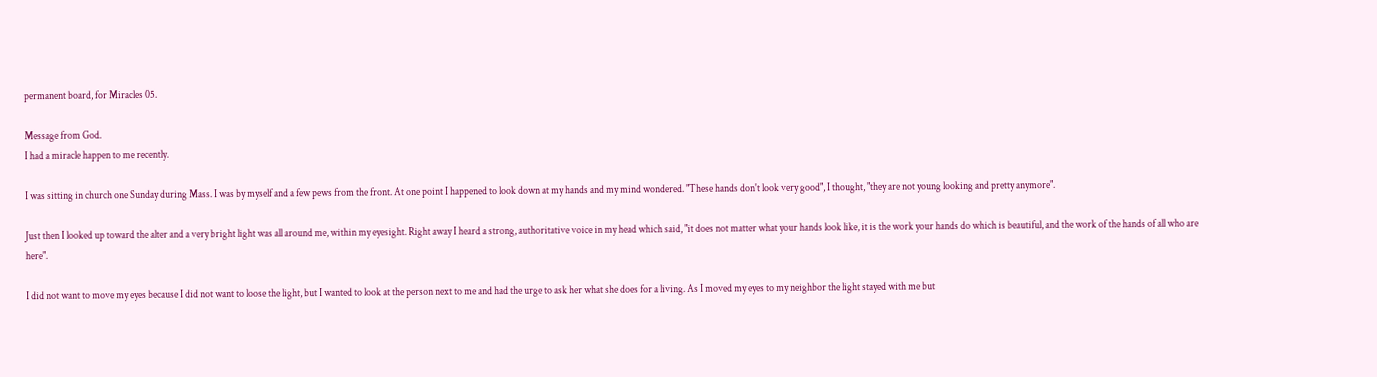permanent board, for Miracles 05.

Message from God.
I had a miracle happen to me recently.

I was sitting in church one Sunday during Mass. I was by myself and a few pews from the front. At one point I happened to look down at my hands and my mind wondered. "These hands don't look very good", I thought, "they are not young looking and pretty anymore".

Just then I looked up toward the alter and a very bright light was all around me, within my eyesight. Right away I heard a strong, authoritative voice in my head which said, "it does not matter what your hands look like, it is the work your hands do which is beautiful, and the work of the hands of all who are here".

I did not want to move my eyes because I did not want to loose the light, but I wanted to look at the person next to me and had the urge to ask her what she does for a living. As I moved my eyes to my neighbor the light stayed with me but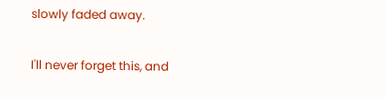slowly faded away.

I'll never forget this, and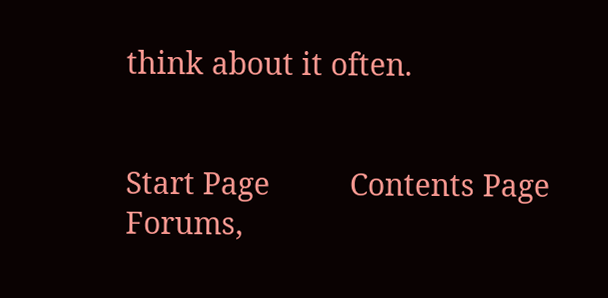think about it often.


Start Page          Contents Page          Forums,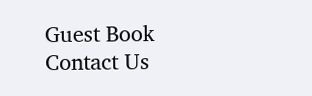Guest Book          Contact Us